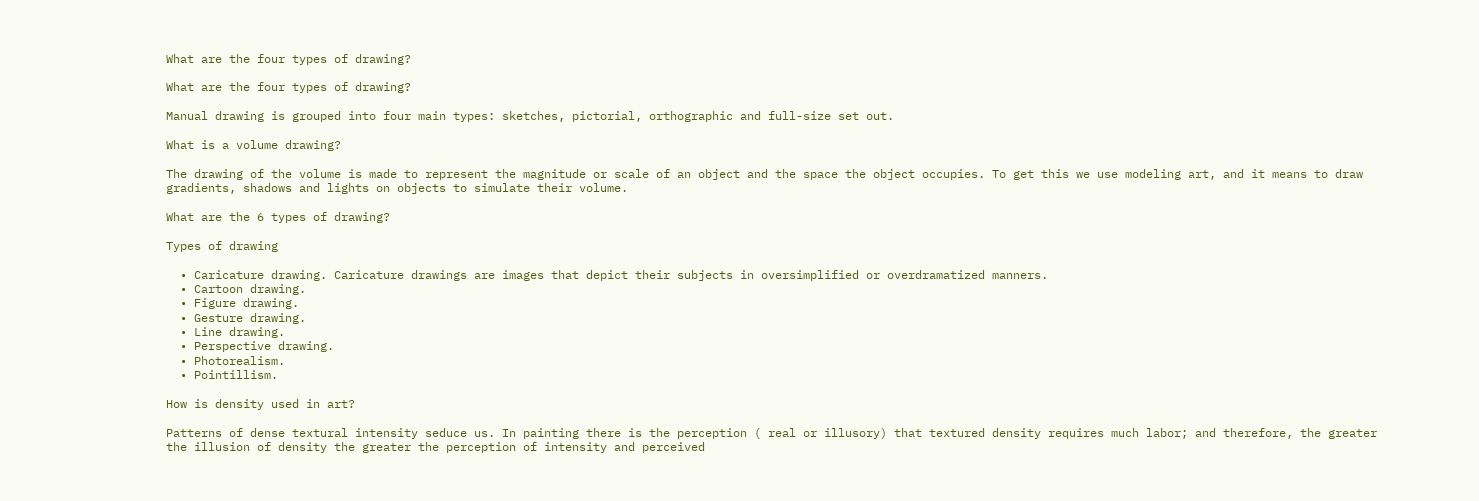What are the four types of drawing?

What are the four types of drawing?

Manual drawing is grouped into four main types: sketches, pictorial, orthographic and full-size set out.

What is a volume drawing?

The drawing of the volume is made to represent the magnitude or scale of an object and the space the object occupies. To get this we use modeling art, and it means to draw gradients, shadows and lights on objects to simulate their volume.

What are the 6 types of drawing?

Types of drawing

  • Caricature drawing. Caricature drawings are images that depict their subjects in oversimplified or overdramatized manners.
  • Cartoon drawing.
  • Figure drawing.
  • Gesture drawing.
  • Line drawing.
  • Perspective drawing.
  • Photorealism.
  • Pointillism.

How is density used in art?

Patterns of dense textural intensity seduce us. In painting there is the perception ( real or illusory) that textured density requires much labor; and therefore, the greater the illusion of density the greater the perception of intensity and perceived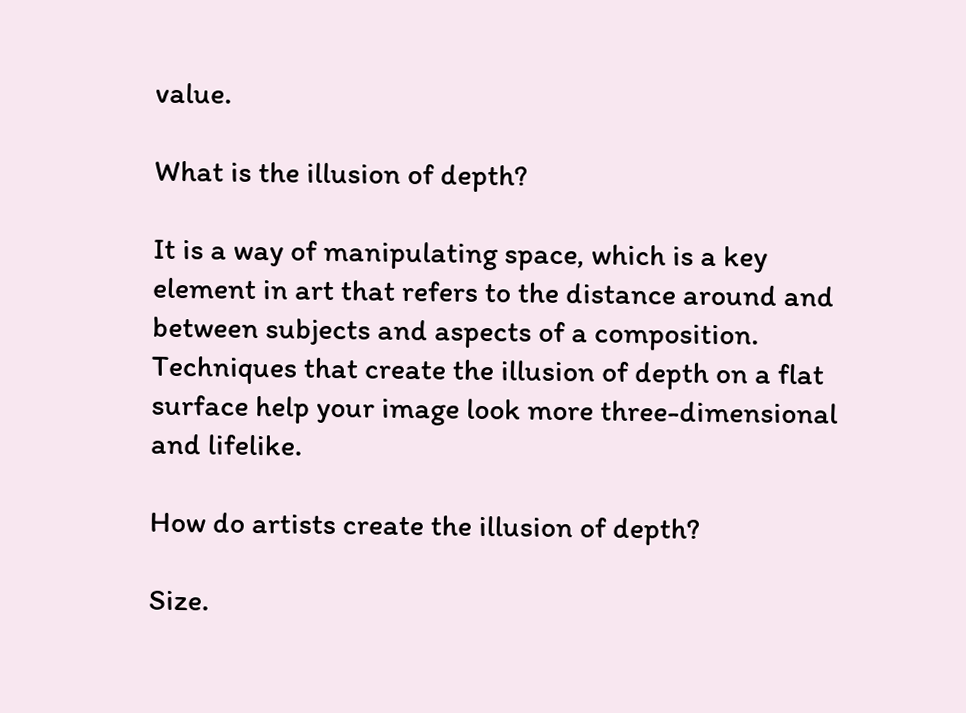value.

What is the illusion of depth?

It is a way of manipulating space, which is a key element in art that refers to the distance around and between subjects and aspects of a composition. Techniques that create the illusion of depth on a flat surface help your image look more three-dimensional and lifelike.

How do artists create the illusion of depth?

Size.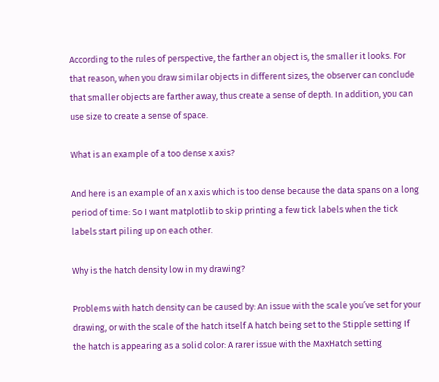According to the rules of perspective, the farther an object is, the smaller it looks. For that reason, when you draw similar objects in different sizes, the observer can conclude that smaller objects are farther away, thus create a sense of depth. In addition, you can use size to create a sense of space.

What is an example of a too dense x axis?

And here is an example of an x axis which is too dense because the data spans on a long period of time: So I want matplotlib to skip printing a few tick labels when the tick labels start piling up on each other.

Why is the hatch density low in my drawing?

Problems with hatch density can be caused by: An issue with the scale you’ve set for your drawing, or with the scale of the hatch itself A hatch being set to the Stipple setting If the hatch is appearing as a solid color: A rarer issue with the MaxHatch setting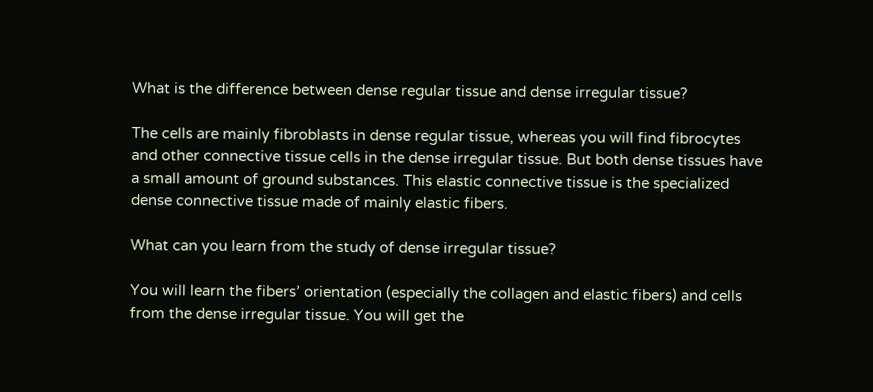What is the difference between dense regular tissue and dense irregular tissue?

The cells are mainly fibroblasts in dense regular tissue, whereas you will find fibrocytes and other connective tissue cells in the dense irregular tissue. But both dense tissues have a small amount of ground substances. This elastic connective tissue is the specialized dense connective tissue made of mainly elastic fibers.

What can you learn from the study of dense irregular tissue?

You will learn the fibers’ orientation (especially the collagen and elastic fibers) and cells from the dense irregular tissue. You will get the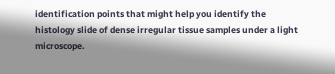identification points that might help you identify the histology slide of dense irregular tissue samples under a light microscope.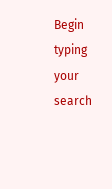Begin typing your search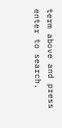term above and press enter to search.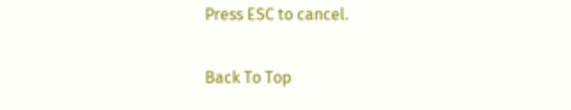Press ESC to cancel.

Back To Top